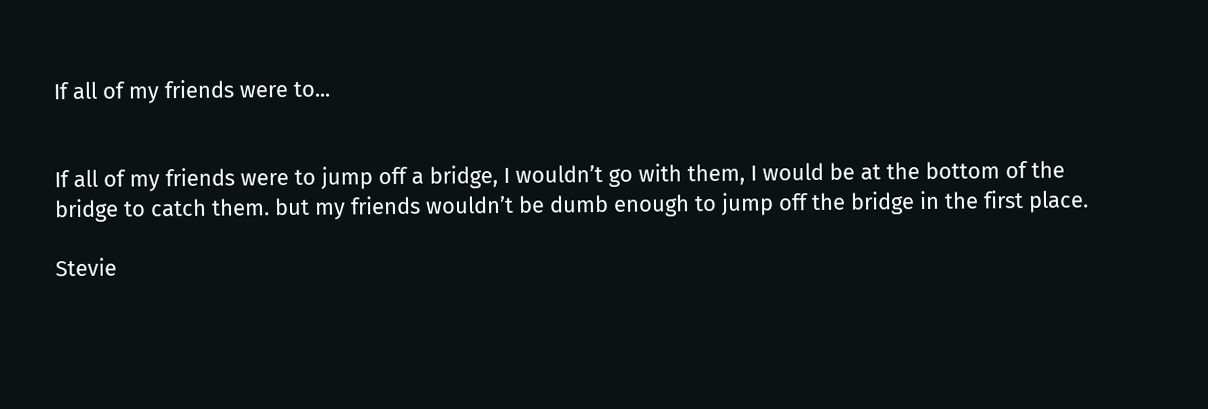If all of my friends were to...


If all of my friends were to jump off a bridge, I wouldn’t go with them, I would be at the bottom of the bridge to catch them. but my friends wouldn’t be dumb enough to jump off the bridge in the first place.

Stevie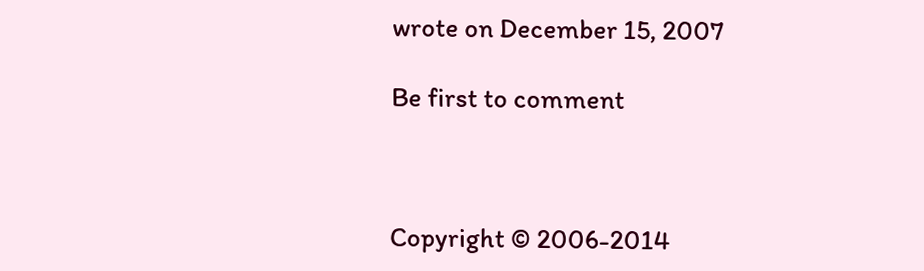wrote on December 15, 2007

Be first to comment



Copyright © 2006-2014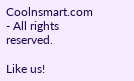Coolnsmart.com - All rights reserved.

Like us!